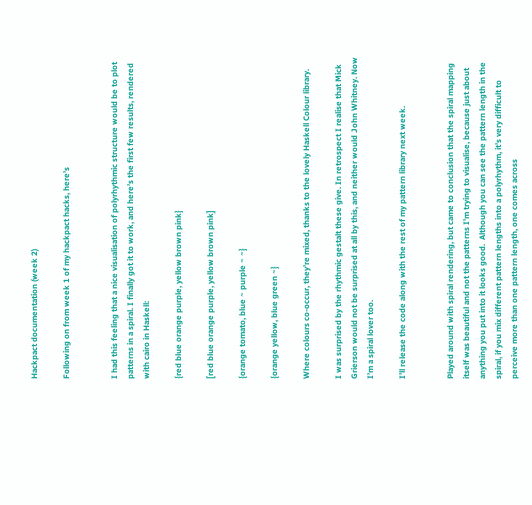Hackpact documentation (week 2)

Following on from week 1 of my hackpact hacks, here’s


I had this feeling that a nice visualisation of polyrhythmic structure would be to plot patterns in a spiral. I finally got it to work, and here’s the first few results, rendered with cairo in Haskell:

{red blue orange purple, yellow brown pink}

[red blue orange purple, yellow brown pink]

{orange tomato, blue ~ purple ~ ~}

{orange yellow, blue green ~}

Where colours co-occur, they’re mixed, thanks to the lovely Haskell Colour library.

I was surprised by the rhythmic gestalt these give. In retrospect I realise that Mick Grierson would not be surprised at all by this, and neither would John Whitney. Now I’m a spiral lover too.

I’ll release the code along with the rest of my pattern library next week.


Played around with spiral rendering, but came to conclusion that the spiral mapping itself was beautiful and not the patterns I’m trying to visualise, because just about anything you put into it looks good.  Although you can see the pattern length in the spiral, if you mix different pattern lengths into a polyrhythm, it’s very difficult to perceive more than one pattern length, one comes across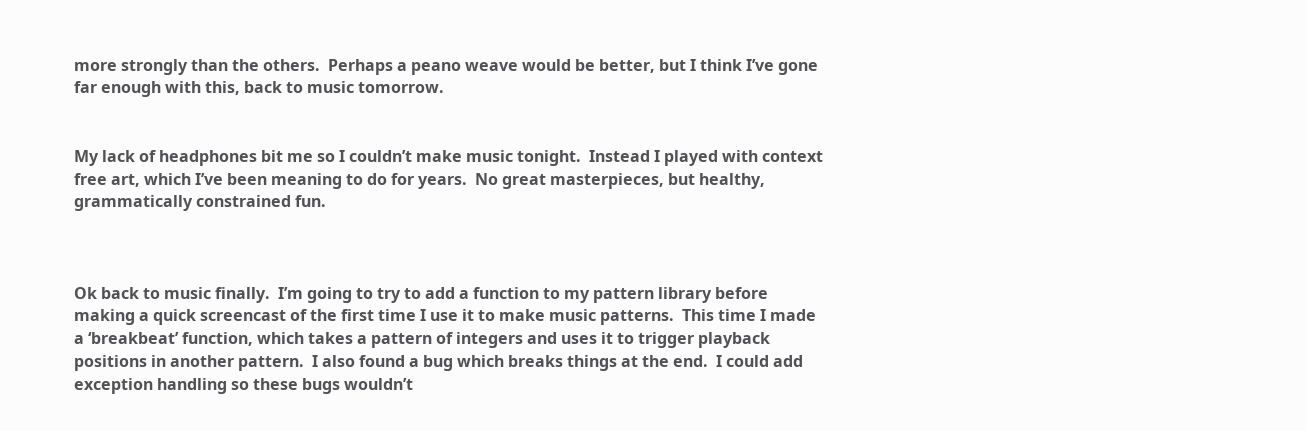more strongly than the others.  Perhaps a peano weave would be better, but I think I’ve gone far enough with this, back to music tomorrow.


My lack of headphones bit me so I couldn’t make music tonight.  Instead I played with context free art, which I’ve been meaning to do for years.  No great masterpieces, but healthy, grammatically constrained fun.



Ok back to music finally.  I’m going to try to add a function to my pattern library before making a quick screencast of the first time I use it to make music patterns.  This time I made a ‘breakbeat’ function, which takes a pattern of integers and uses it to trigger playback positions in another pattern.  I also found a bug which breaks things at the end.  I could add exception handling so these bugs wouldn’t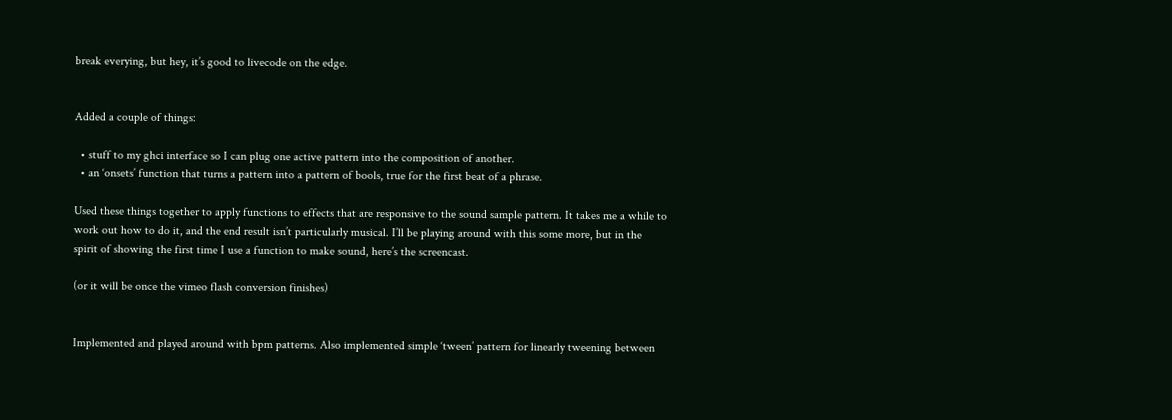break everying, but hey, it’s good to livecode on the edge.


Added a couple of things:

  • stuff to my ghci interface so I can plug one active pattern into the composition of another.
  • an ‘onsets’ function that turns a pattern into a pattern of bools, true for the first beat of a phrase.

Used these things together to apply functions to effects that are responsive to the sound sample pattern. It takes me a while to work out how to do it, and the end result isn’t particularly musical. I’ll be playing around with this some more, but in the spirit of showing the first time I use a function to make sound, here’s the screencast.

(or it will be once the vimeo flash conversion finishes)


Implemented and played around with bpm patterns. Also implemented simple ‘tween’ pattern for linearly tweening between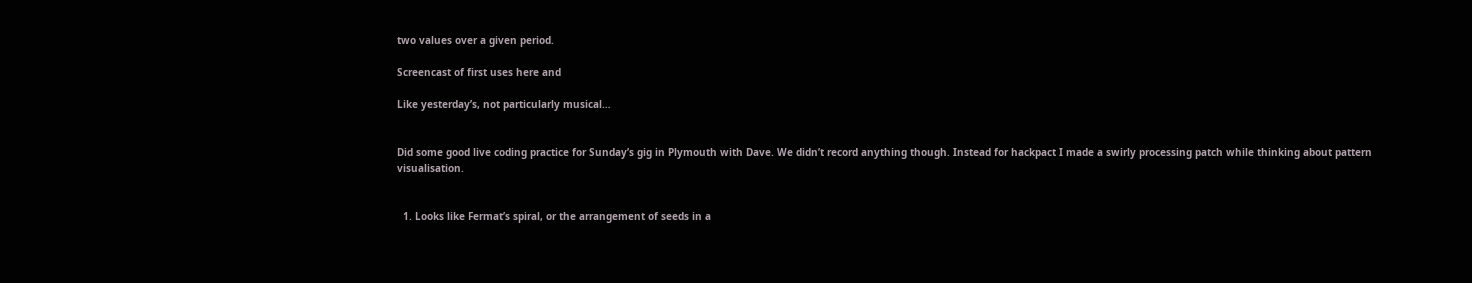two values over a given period.

Screencast of first uses here and

Like yesterday’s, not particularly musical…


Did some good live coding practice for Sunday’s gig in Plymouth with Dave. We didn’t record anything though. Instead for hackpact I made a swirly processing patch while thinking about pattern visualisation.


  1. Looks like Fermat’s spiral, or the arrangement of seeds in a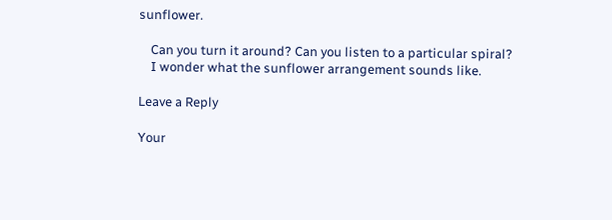sunflower.

    Can you turn it around? Can you listen to a particular spiral?
    I wonder what the sunflower arrangement sounds like.

Leave a Reply

Your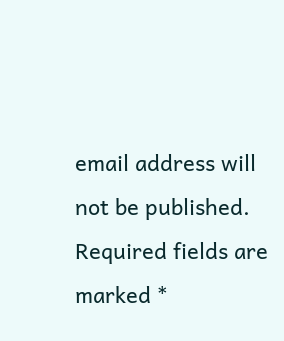email address will not be published. Required fields are marked *